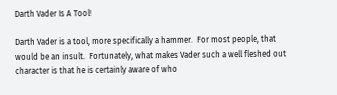Darth Vader Is A Tool!

Darth Vader is a tool, more specifically a hammer.  For most people, that would be an insult.  Fortunately, what makes Vader such a well fleshed out character is that he is certainly aware of who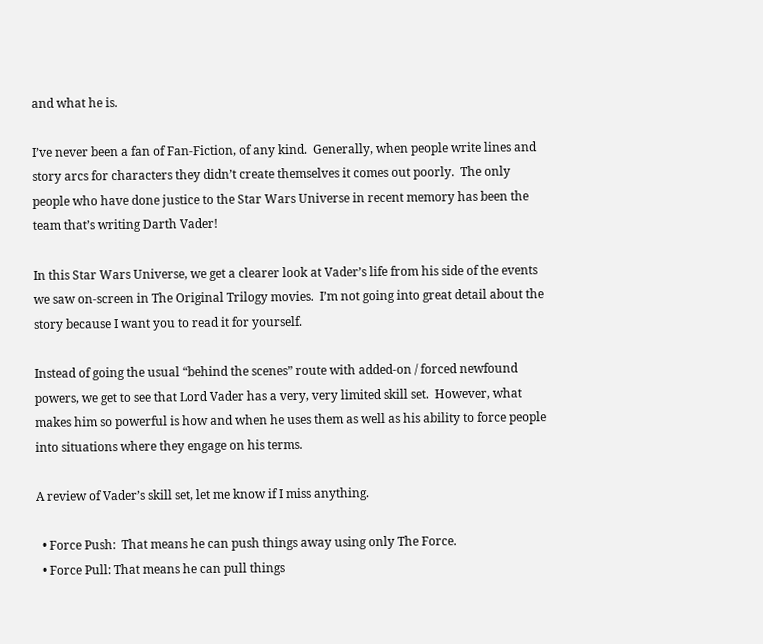and what he is.

I’ve never been a fan of Fan-Fiction, of any kind.  Generally, when people write lines and story arcs for characters they didn’t create themselves it comes out poorly.  The only people who have done justice to the Star Wars Universe in recent memory has been the team that’s writing Darth Vader!

In this Star Wars Universe, we get a clearer look at Vader’s life from his side of the events we saw on-screen in The Original Trilogy movies.  I’m not going into great detail about the story because I want you to read it for yourself.

Instead of going the usual “behind the scenes” route with added-on / forced newfound powers, we get to see that Lord Vader has a very, very limited skill set.  However, what makes him so powerful is how and when he uses them as well as his ability to force people into situations where they engage on his terms.

A review of Vader’s skill set, let me know if I miss anything.

  • Force Push:  That means he can push things away using only The Force.
  • Force Pull: That means he can pull things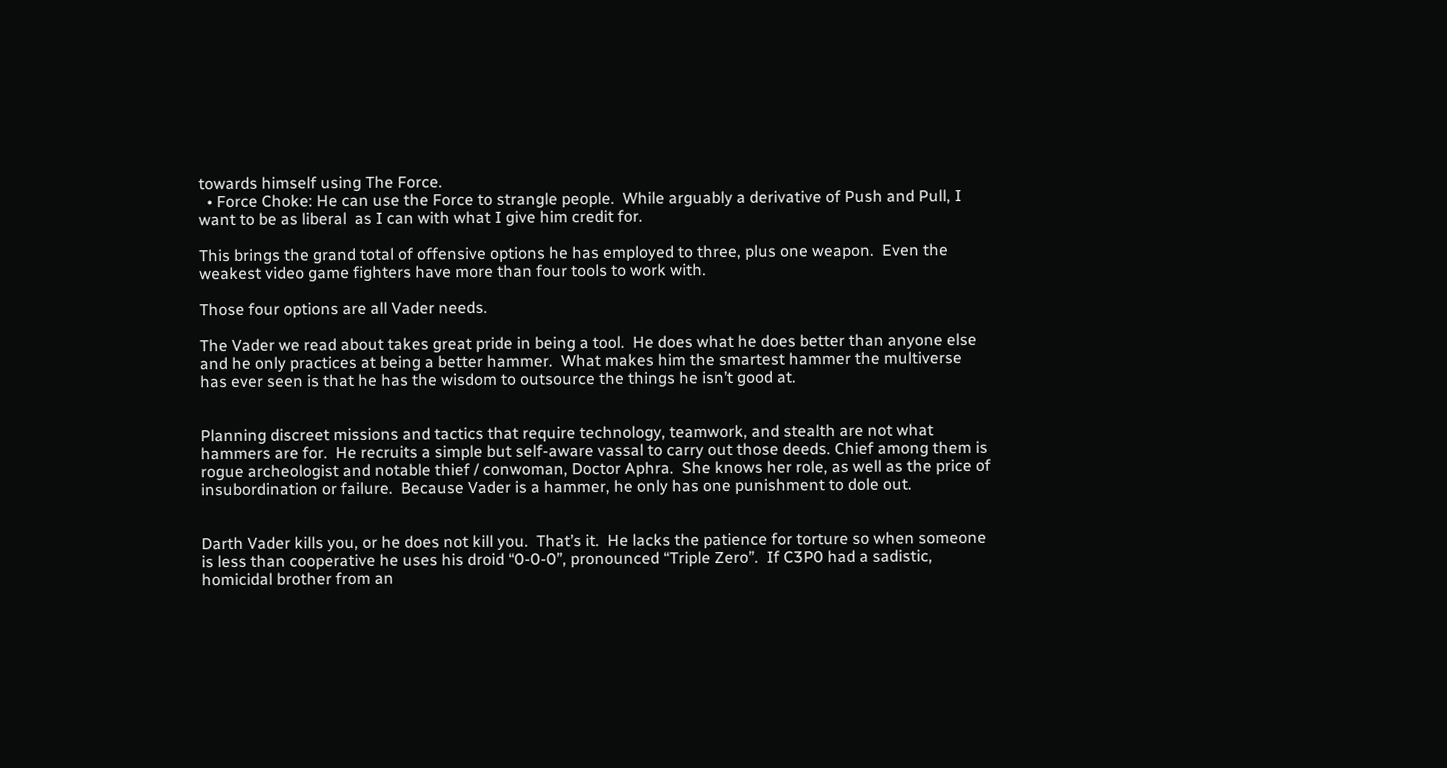towards himself using The Force.
  • Force Choke: He can use the Force to strangle people.  While arguably a derivative of Push and Pull, I want to be as liberal  as I can with what I give him credit for.

This brings the grand total of offensive options he has employed to three, plus one weapon.  Even the weakest video game fighters have more than four tools to work with.

Those four options are all Vader needs.

The Vader we read about takes great pride in being a tool.  He does what he does better than anyone else and he only practices at being a better hammer.  What makes him the smartest hammer the multiverse has ever seen is that he has the wisdom to outsource the things he isn’t good at.


Planning discreet missions and tactics that require technology, teamwork, and stealth are not what hammers are for.  He recruits a simple but self-aware vassal to carry out those deeds. Chief among them is rogue archeologist and notable thief / conwoman, Doctor Aphra.  She knows her role, as well as the price of insubordination or failure.  Because Vader is a hammer, he only has one punishment to dole out.


Darth Vader kills you, or he does not kill you.  That’s it.  He lacks the patience for torture so when someone is less than cooperative he uses his droid “0-0-0”, pronounced “Triple Zero”.  If C3P0 had a sadistic, homicidal brother from an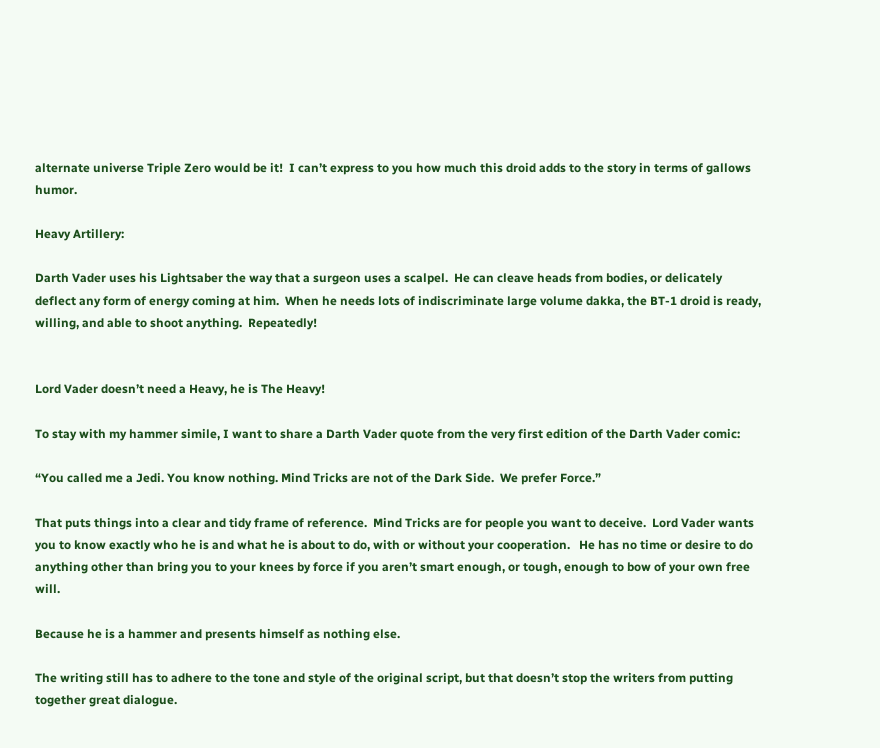alternate universe Triple Zero would be it!  I can’t express to you how much this droid adds to the story in terms of gallows humor.

Heavy Artillery:

Darth Vader uses his Lightsaber the way that a surgeon uses a scalpel.  He can cleave heads from bodies, or delicately deflect any form of energy coming at him.  When he needs lots of indiscriminate large volume dakka, the BT-1 droid is ready, willing, and able to shoot anything.  Repeatedly!


Lord Vader doesn’t need a Heavy, he is The Heavy!

To stay with my hammer simile, I want to share a Darth Vader quote from the very first edition of the Darth Vader comic:

“You called me a Jedi. You know nothing. Mind Tricks are not of the Dark Side.  We prefer Force.”

That puts things into a clear and tidy frame of reference.  Mind Tricks are for people you want to deceive.  Lord Vader wants you to know exactly who he is and what he is about to do, with or without your cooperation.   He has no time or desire to do anything other than bring you to your knees by force if you aren’t smart enough, or tough, enough to bow of your own free will.

Because he is a hammer and presents himself as nothing else.

The writing still has to adhere to the tone and style of the original script, but that doesn’t stop the writers from putting together great dialogue.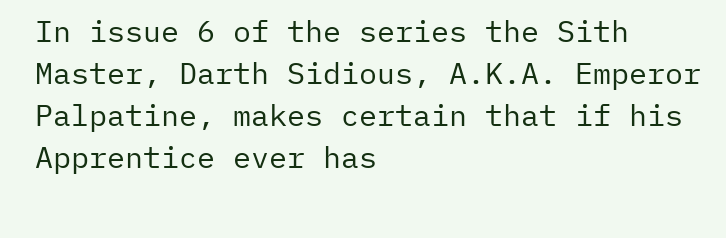In issue 6 of the series the Sith Master, Darth Sidious, A.K.A. Emperor Palpatine, makes certain that if his Apprentice ever has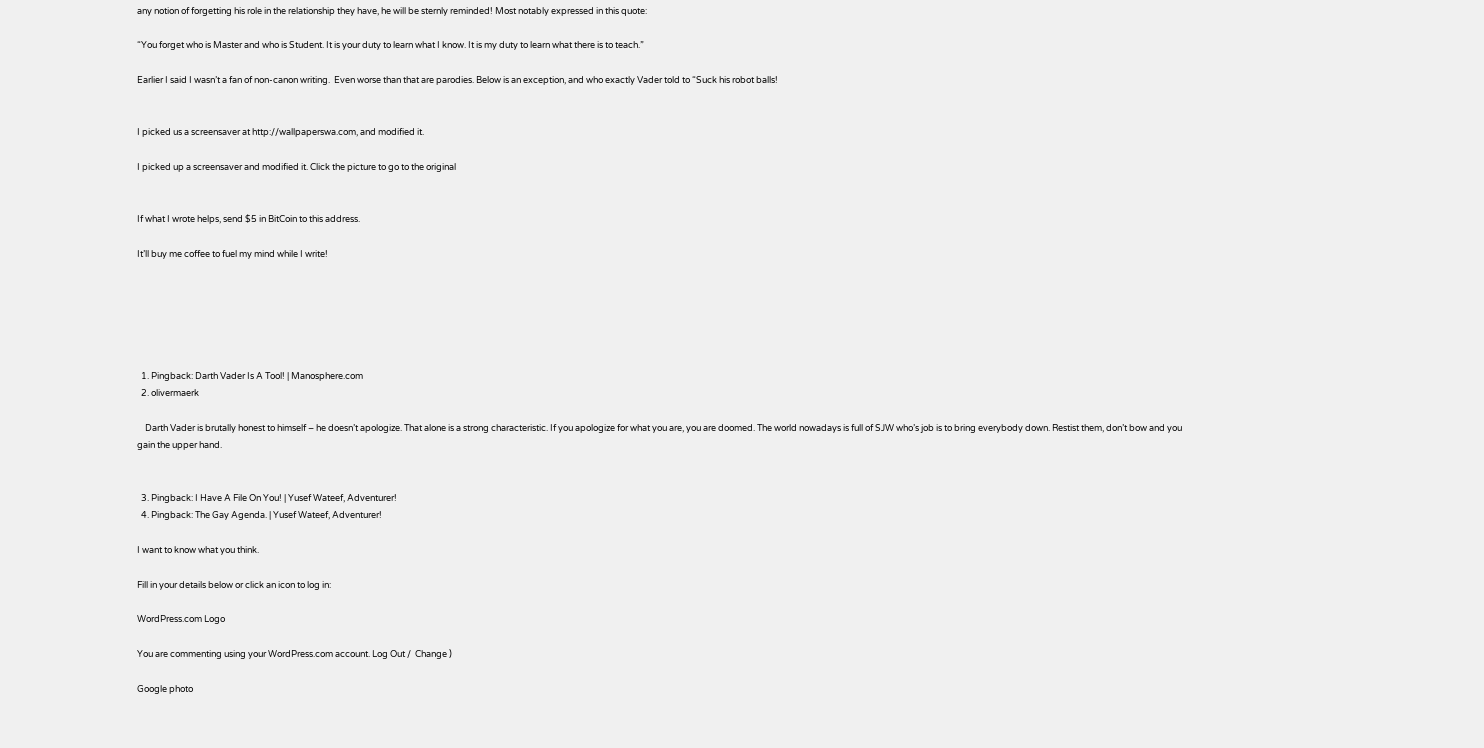any notion of forgetting his role in the relationship they have, he will be sternly reminded! Most notably expressed in this quote:

“You forget who is Master and who is Student. It is your duty to learn what I know. It is my duty to learn what there is to teach.”

Earlier I said I wasn’t a fan of non-canon writing.  Even worse than that are parodies. Below is an exception, and who exactly Vader told to “Suck his robot balls!


I picked us a screensaver at http://wallpaperswa.com, and modified it.

I picked up a screensaver and modified it. Click the picture to go to the original


If what I wrote helps, send $5 in BitCoin to this address.

It’ll buy me coffee to fuel my mind while I write!






  1. Pingback: Darth Vader Is A Tool! | Manosphere.com
  2. olivermaerk

    Darth Vader is brutally honest to himself – he doesn’t apologize. That alone is a strong characteristic. If you apologize for what you are, you are doomed. The world nowadays is full of SJW who’s job is to bring everybody down. Restist them, don’t bow and you gain the upper hand.


  3. Pingback: I Have A File On You! | Yusef Wateef, Adventurer!
  4. Pingback: The Gay Agenda. | Yusef Wateef, Adventurer!

I want to know what you think.

Fill in your details below or click an icon to log in:

WordPress.com Logo

You are commenting using your WordPress.com account. Log Out /  Change )

Google photo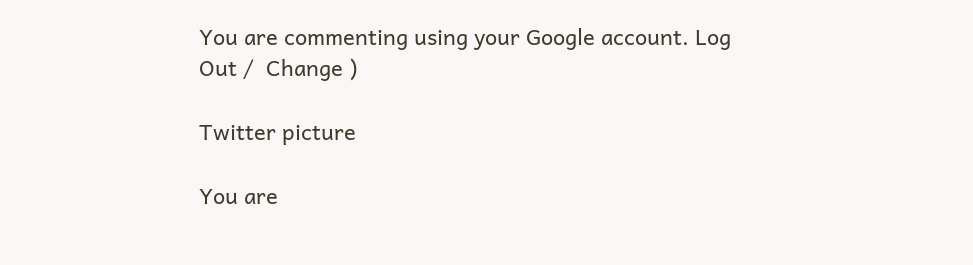You are commenting using your Google account. Log Out /  Change )

Twitter picture

You are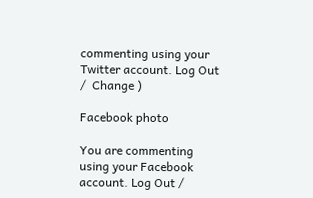commenting using your Twitter account. Log Out /  Change )

Facebook photo

You are commenting using your Facebook account. Log Out /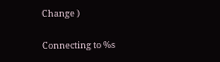Change )

Connecting to %s